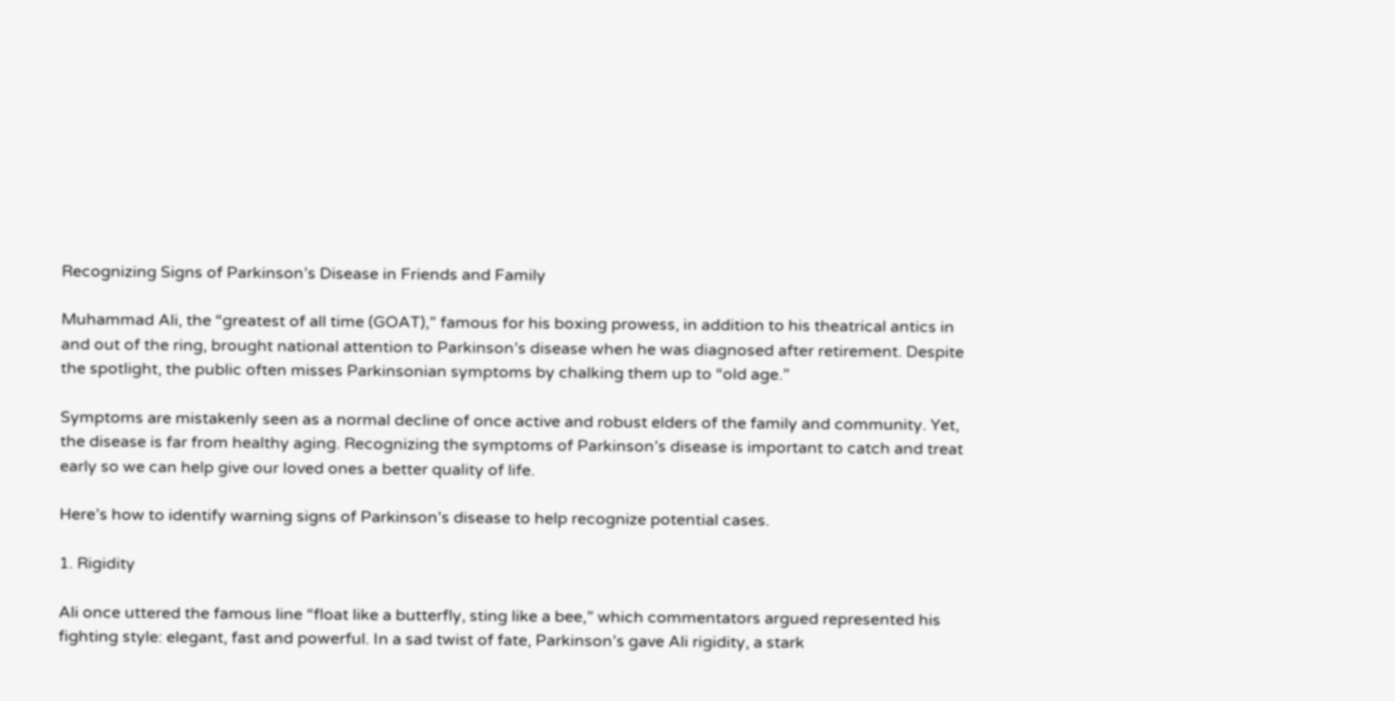Recognizing Signs of Parkinson’s Disease in Friends and Family

Muhammad Ali, the “greatest of all time (GOAT),” famous for his boxing prowess, in addition to his theatrical antics in and out of the ring, brought national attention to Parkinson’s disease when he was diagnosed after retirement. Despite the spotlight, the public often misses Parkinsonian symptoms by chalking them up to “old age.”

Symptoms are mistakenly seen as a normal decline of once active and robust elders of the family and community. Yet, the disease is far from healthy aging. Recognizing the symptoms of Parkinson’s disease is important to catch and treat early so we can help give our loved ones a better quality of life.

Here’s how to identify warning signs of Parkinson’s disease to help recognize potential cases.

1. Rigidity

Ali once uttered the famous line “float like a butterfly, sting like a bee,” which commentators argued represented his fighting style: elegant, fast and powerful. In a sad twist of fate, Parkinson’s gave Ali rigidity, a stark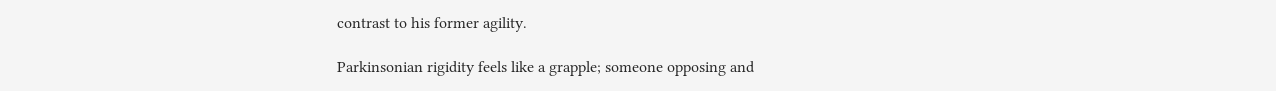contrast to his former agility.

Parkinsonian rigidity feels like a grapple; someone opposing and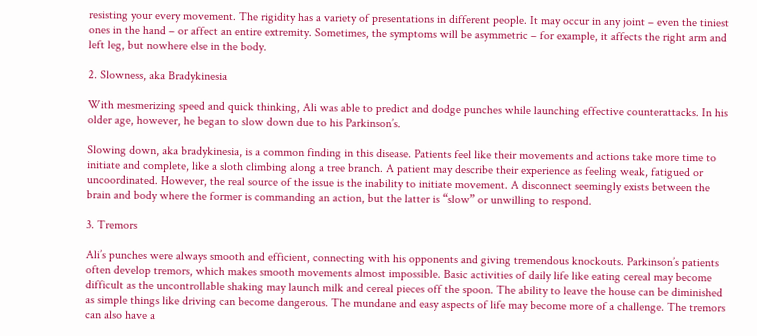resisting your every movement. The rigidity has a variety of presentations in different people. It may occur in any joint – even the tiniest ones in the hand – or affect an entire extremity. Sometimes, the symptoms will be asymmetric – for example, it affects the right arm and left leg, but nowhere else in the body.

2. Slowness, aka Bradykinesia

With mesmerizing speed and quick thinking, Ali was able to predict and dodge punches while launching effective counterattacks. In his older age, however, he began to slow down due to his Parkinson’s.

Slowing down, aka bradykinesia, is a common finding in this disease. Patients feel like their movements and actions take more time to initiate and complete, like a sloth climbing along a tree branch. A patient may describe their experience as feeling weak, fatigued or uncoordinated. However, the real source of the issue is the inability to initiate movement. A disconnect seemingly exists between the brain and body where the former is commanding an action, but the latter is “slow” or unwilling to respond.

3. Tremors

Ali’s punches were always smooth and efficient, connecting with his opponents and giving tremendous knockouts. Parkinson’s patients often develop tremors, which makes smooth movements almost impossible. Basic activities of daily life like eating cereal may become difficult as the uncontrollable shaking may launch milk and cereal pieces off the spoon. The ability to leave the house can be diminished as simple things like driving can become dangerous. The mundane and easy aspects of life may become more of a challenge. The tremors can also have a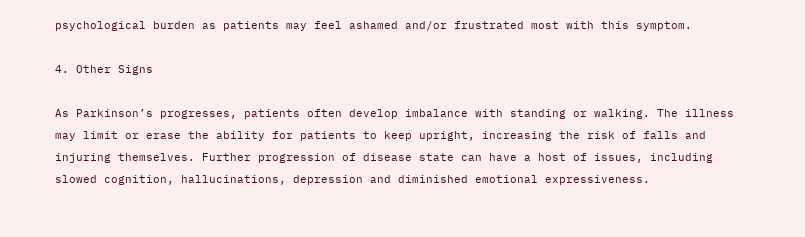psychological burden as patients may feel ashamed and/or frustrated most with this symptom.

4. Other Signs

As Parkinson’s progresses, patients often develop imbalance with standing or walking. The illness may limit or erase the ability for patients to keep upright, increasing the risk of falls and injuring themselves. Further progression of disease state can have a host of issues, including slowed cognition, hallucinations, depression and diminished emotional expressiveness.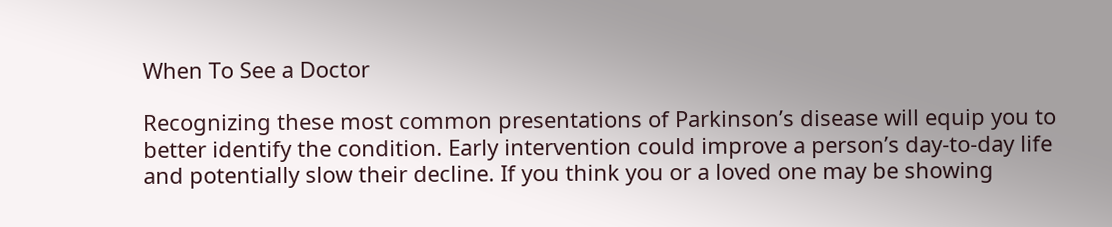When To See a Doctor

Recognizing these most common presentations of Parkinson’s disease will equip you to better identify the condition. Early intervention could improve a person’s day-to-day life and potentially slow their decline. If you think you or a loved one may be showing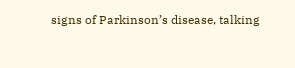signs of Parkinson’s disease, talking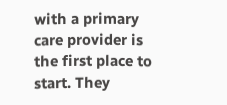with a primary care provider is the first place to start. They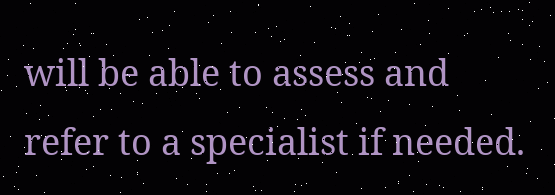will be able to assess and refer to a specialist if needed.